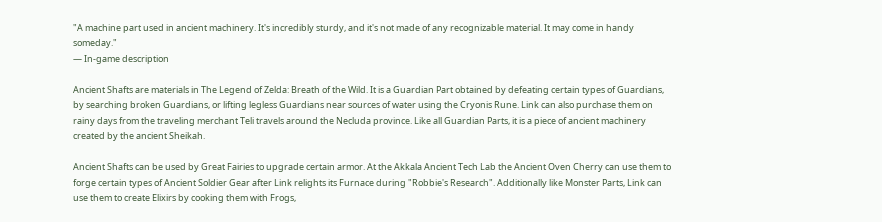"A machine part used in ancient machinery. It's incredibly sturdy, and it's not made of any recognizable material. It may come in handy someday."
— In-game description

Ancient Shafts are materials in The Legend of Zelda: Breath of the Wild. It is a Guardian Part obtained by defeating certain types of Guardians, by searching broken Guardians, or lifting legless Guardians near sources of water using the Cryonis Rune. Link can also purchase them on rainy days from the traveling merchant Teli travels around the Necluda province. Like all Guardian Parts, it is a piece of ancient machinery created by the ancient Sheikah.

Ancient Shafts can be used by Great Fairies to upgrade certain armor. At the Akkala Ancient Tech Lab the Ancient Oven Cherry can use them to forge certain types of Ancient Soldier Gear after Link relights its Furnace during "Robbie's Research". Additionally like Monster Parts, Link can use them to create Elixirs by cooking them with Frogs,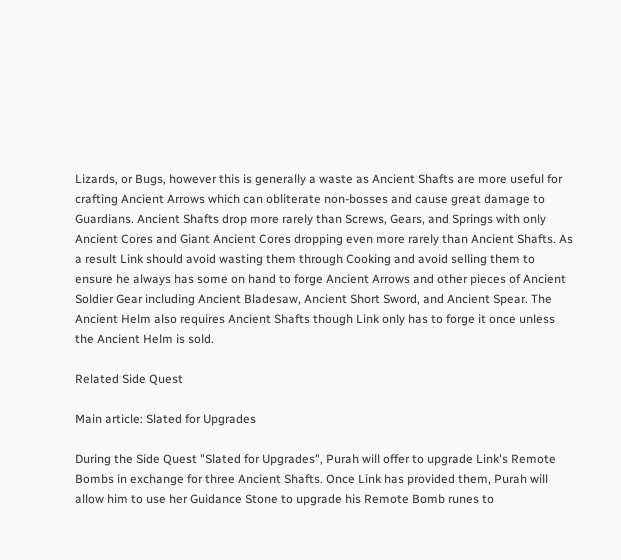Lizards, or Bugs, however this is generally a waste as Ancient Shafts are more useful for crafting Ancient Arrows which can obliterate non-bosses and cause great damage to Guardians. Ancient Shafts drop more rarely than Screws, Gears, and Springs with only Ancient Cores and Giant Ancient Cores dropping even more rarely than Ancient Shafts. As a result Link should avoid wasting them through Cooking and avoid selling them to ensure he always has some on hand to forge Ancient Arrows and other pieces of Ancient Soldier Gear including Ancient Bladesaw, Ancient Short Sword, and Ancient Spear. The Ancient Helm also requires Ancient Shafts though Link only has to forge it once unless the Ancient Helm is sold.

Related Side Quest

Main article: Slated for Upgrades

During the Side Quest "Slated for Upgrades", Purah will offer to upgrade Link's Remote Bombs in exchange for three Ancient Shafts. Once Link has provided them, Purah will allow him to use her Guidance Stone to upgrade his Remote Bomb runes to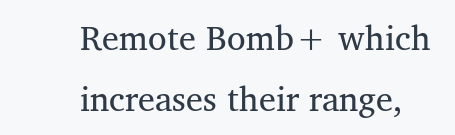Remote Bomb+ which increases their range,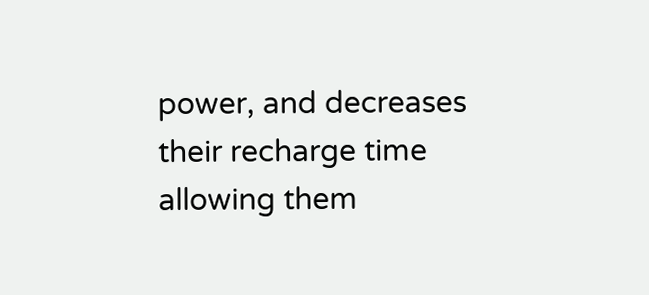power, and decreases their recharge time allowing them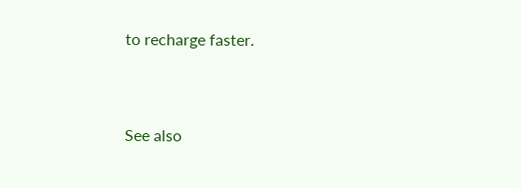to recharge faster.


See also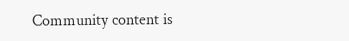Community content is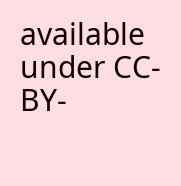available under CC-BY-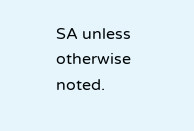SA unless otherwise noted.